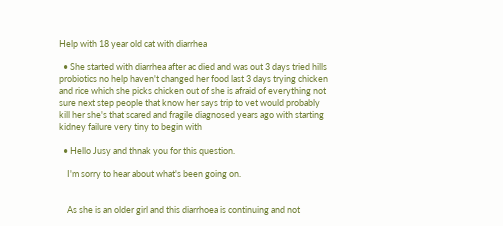Help with 18 year old cat with diarrhea

  • She started with diarrhea after ac died and was out 3 days tried hills probiotics no help haven't changed her food last 3 days trying chicken and rice which she picks chicken out of she is afraid of everything not sure next step people that know her says trip to vet would probably kill her she's that scared and fragile diagnosed years ago with starting kidney failure very tiny to begin with

  • Hello Jusy and thnak you for this question.

    I'm sorry to hear about what's been going on.


    As she is an older girl and this diarrhoea is continuing and not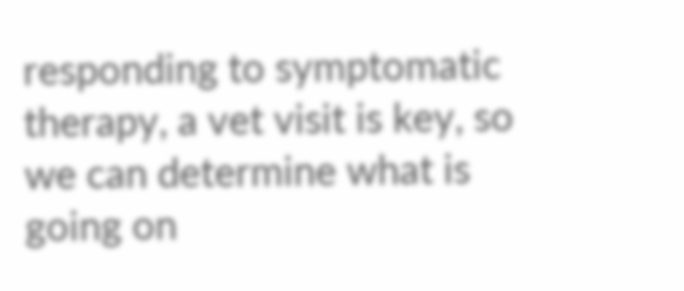responding to symptomatic therapy, a vet visit is key, so we can determine what is going on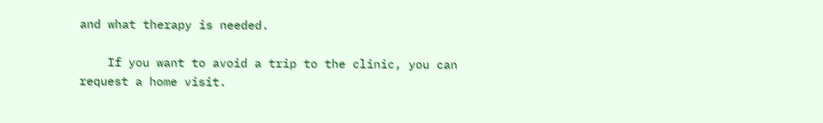and what therapy is needed.

    If you want to avoid a trip to the clinic, you can request a home visit.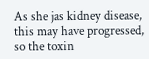As she jas kidney disease, this may have progressed, so the toxin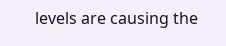levels are causing the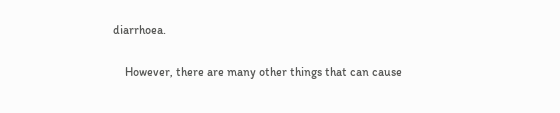diarrhoea.

    However, there are many other things that can cause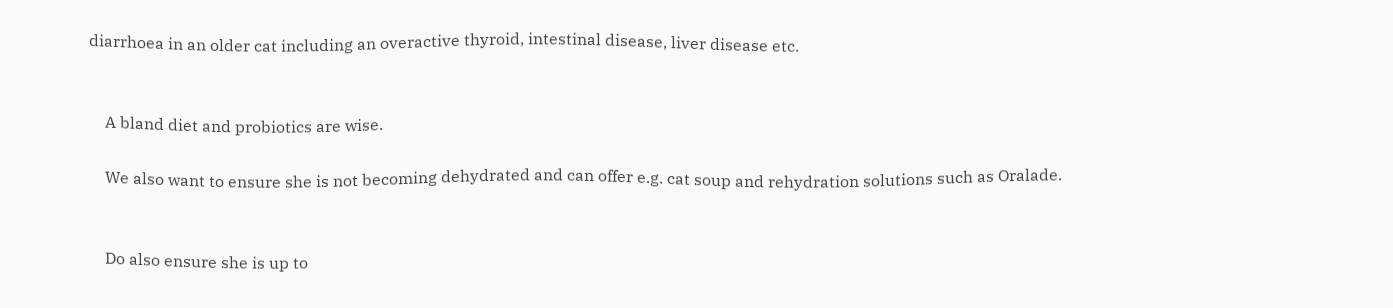diarrhoea in an older cat including an overactive thyroid, intestinal disease, liver disease etc.


    A bland diet and probiotics are wise.

    We also want to ensure she is not becoming dehydrated and can offer e.g. cat soup and rehydration solutions such as Oralade.


    Do also ensure she is up to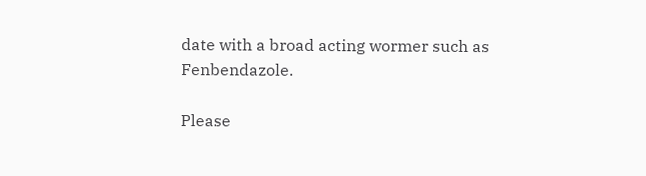date with a broad acting wormer such as Fenbendazole.

Please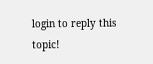login to reply this topic!